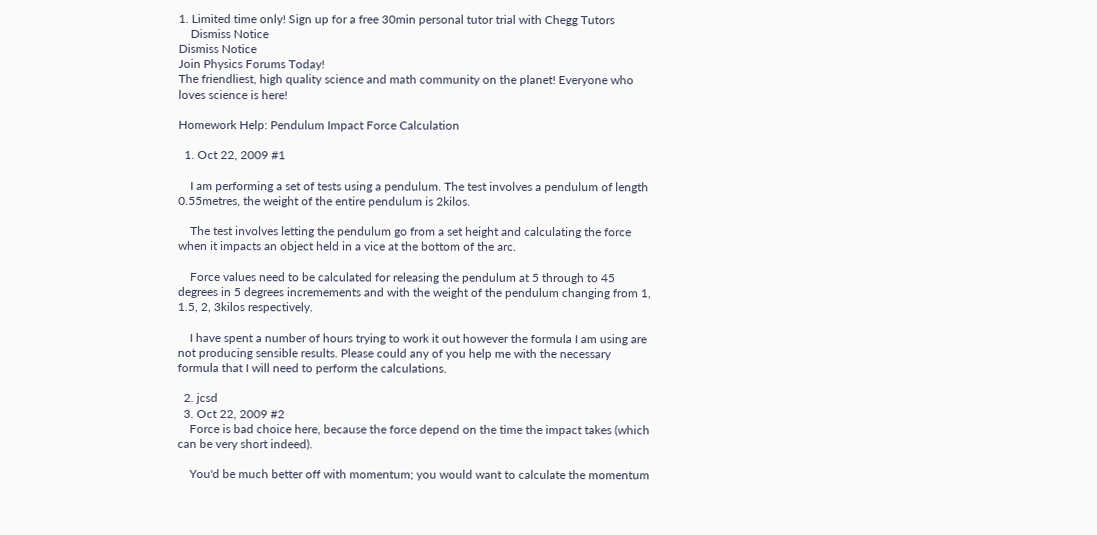1. Limited time only! Sign up for a free 30min personal tutor trial with Chegg Tutors
    Dismiss Notice
Dismiss Notice
Join Physics Forums Today!
The friendliest, high quality science and math community on the planet! Everyone who loves science is here!

Homework Help: Pendulum Impact Force Calculation

  1. Oct 22, 2009 #1

    I am performing a set of tests using a pendulum. The test involves a pendulum of length 0.55metres, the weight of the entire pendulum is 2kilos.

    The test involves letting the pendulum go from a set height and calculating the force when it impacts an object held in a vice at the bottom of the arc.

    Force values need to be calculated for releasing the pendulum at 5 through to 45 degrees in 5 degrees incremements and with the weight of the pendulum changing from 1, 1.5, 2, 3kilos respectively.

    I have spent a number of hours trying to work it out however the formula I am using are not producing sensible results. Please could any of you help me with the necessary formula that I will need to perform the calculations.

  2. jcsd
  3. Oct 22, 2009 #2
    Force is bad choice here, because the force depend on the time the impact takes (which can be very short indeed).

    You'd be much better off with momentum; you would want to calculate the momentum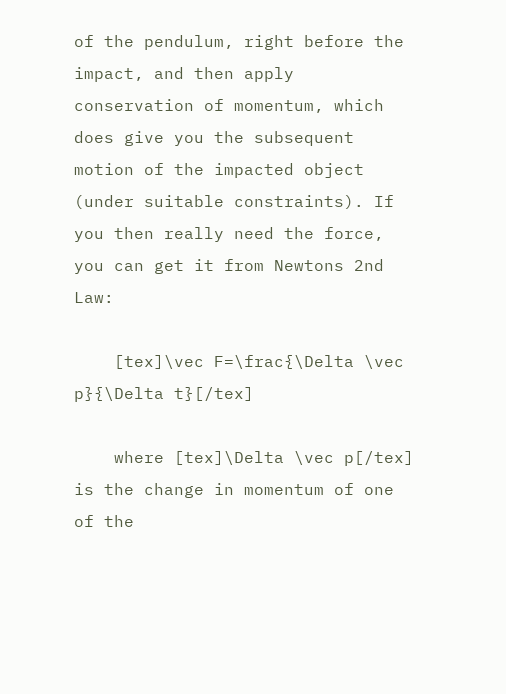of the pendulum, right before the impact, and then apply conservation of momentum, which does give you the subsequent motion of the impacted object (under suitable constraints). If you then really need the force, you can get it from Newtons 2nd Law:

    [tex]\vec F=\frac{\Delta \vec p}{\Delta t}[/tex]

    where [tex]\Delta \vec p[/tex] is the change in momentum of one of the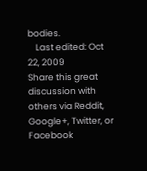bodies.
    Last edited: Oct 22, 2009
Share this great discussion with others via Reddit, Google+, Twitter, or Facebook